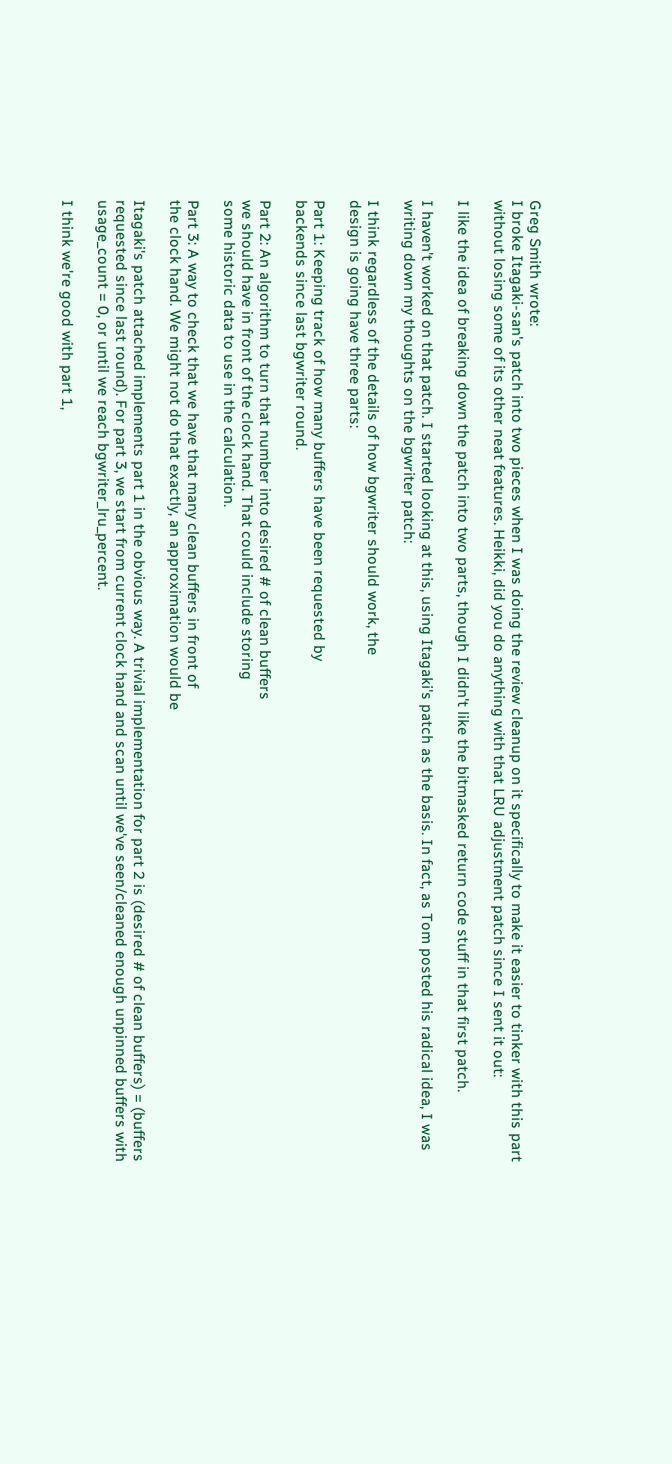Greg Smith wrote:
I broke Itagaki-san's patch into two pieces when I was doing the review cleanup on it specifically to make it easier to tinker with this part without losing some of its other neat features. Heikki, did you do anything with that LRU adjustment patch since I sent it out:

I like the idea of breaking down the patch into two parts, though I didn't like the bitmasked return code stuff in that first patch.

I haven't worked on that patch. I started looking at this, using Itagaki's patch as the basis. In fact, as Tom posted his radical idea, I was writing down my thoughts on the bgwriter patch:

I think regardless of the details of how bgwriter should work, the
design is going have three parts:

Part 1: Keeping track of how many buffers have been requested by
backends since last bgwriter round.

Part 2: An algorithm to turn that number into desired # of clean buffers
we should have in front of the clock hand. That could include storing
some historic data to use in the calculation.

Part 3: A way to check that we have that many clean buffers in front of
the clock hand. We might not do that exactly, an approximation would be

Itagaki's patch attached implements part 1 in the obvious way. A trivial implementation for part 2 is (desired # of clean buffers) = (buffers requested since last round). For part 3, we start from current clock hand and scan until we've seen/cleaned enough unpinned buffers with usage_count = 0, or until we reach bgwriter_lru_percent.

I think we're good with part 1,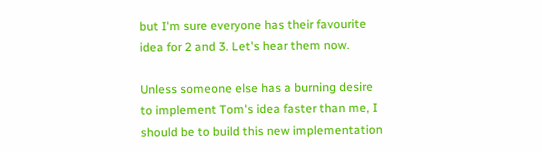but I'm sure everyone has their favourite idea for 2 and 3. Let's hear them now.

Unless someone else has a burning desire to implement Tom's idea faster than me, I should be to build this new implementation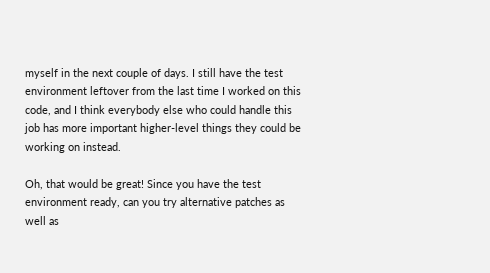myself in the next couple of days. I still have the test environment leftover from the last time I worked on this code, and I think everybody else who could handle this job has more important higher-level things they could be working on instead.

Oh, that would be great! Since you have the test environment ready, can you try alternative patches as well as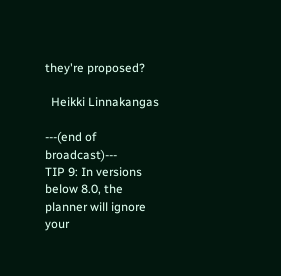they're proposed?

  Heikki Linnakangas

---(end of broadcast)---
TIP 9: In versions below 8.0, the planner will ignore your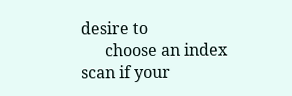desire to
      choose an index scan if your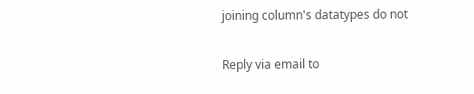joining column's datatypes do not

Reply via email to